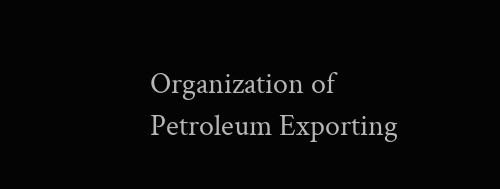Organization of Petroleum Exporting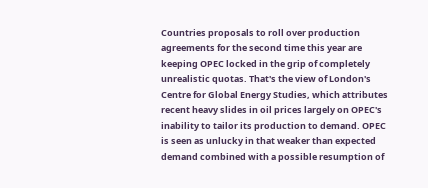Countries proposals to roll over production agreements for the second time this year are keeping OPEC locked in the grip of completely unrealistic quotas. That's the view of London's Centre for Global Energy Studies, which attributes recent heavy slides in oil prices largely on OPEC's inability to tailor its production to demand. OPEC is seen as unlucky in that weaker than expected demand combined with a possible resumption of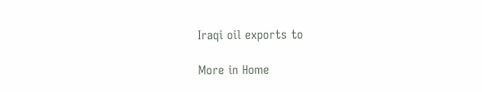Iraqi oil exports to

More in Home